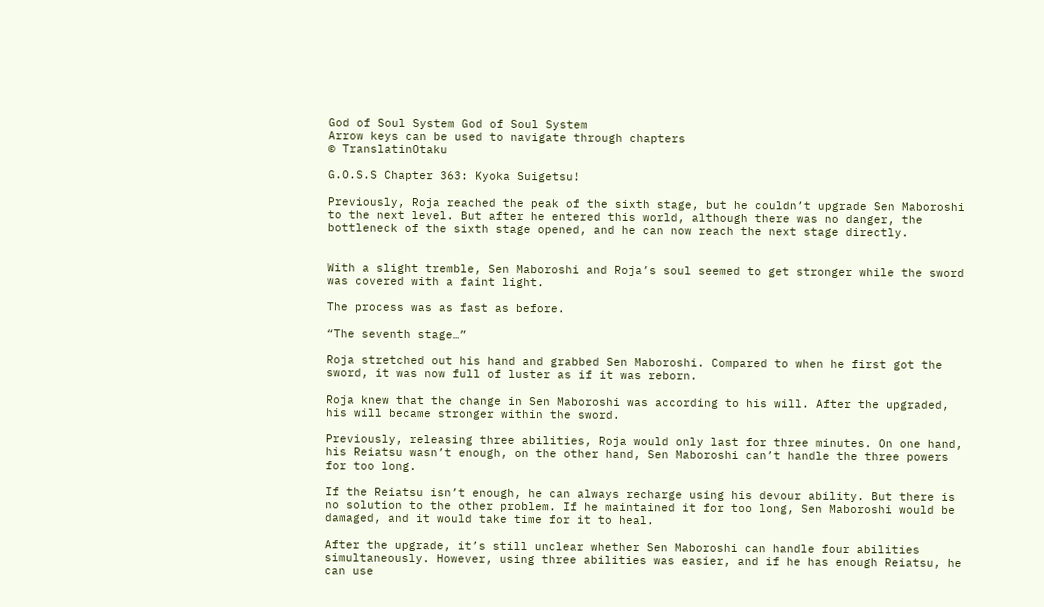God of Soul System God of Soul System
Arrow keys can be used to navigate through chapters
© TranslatinOtaku

G.O.S.S Chapter 363: Kyoka Suigetsu!

Previously, Roja reached the peak of the sixth stage, but he couldn’t upgrade Sen Maboroshi to the next level. But after he entered this world, although there was no danger, the bottleneck of the sixth stage opened, and he can now reach the next stage directly.


With a slight tremble, Sen Maboroshi and Roja’s soul seemed to get stronger while the sword was covered with a faint light.

The process was as fast as before.

“The seventh stage…”

Roja stretched out his hand and grabbed Sen Maboroshi. Compared to when he first got the sword, it was now full of luster as if it was reborn.

Roja knew that the change in Sen Maboroshi was according to his will. After the upgraded, his will became stronger within the sword.

Previously, releasing three abilities, Roja would only last for three minutes. On one hand, his Reiatsu wasn’t enough, on the other hand, Sen Maboroshi can’t handle the three powers for too long.

If the Reiatsu isn’t enough, he can always recharge using his devour ability. But there is no solution to the other problem. If he maintained it for too long, Sen Maboroshi would be damaged, and it would take time for it to heal.

After the upgrade, it’s still unclear whether Sen Maboroshi can handle four abilities simultaneously. However, using three abilities was easier, and if he has enough Reiatsu, he can use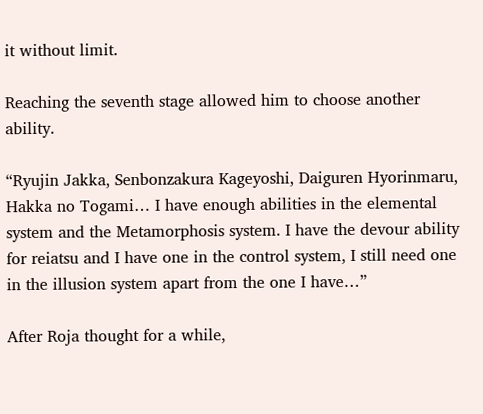it without limit.

Reaching the seventh stage allowed him to choose another ability.

“Ryujin Jakka, Senbonzakura Kageyoshi, Daiguren Hyorinmaru, Hakka no Togami… I have enough abilities in the elemental system and the Metamorphosis system. I have the devour ability for reiatsu and I have one in the control system, I still need one in the illusion system apart from the one I have…”

After Roja thought for a while,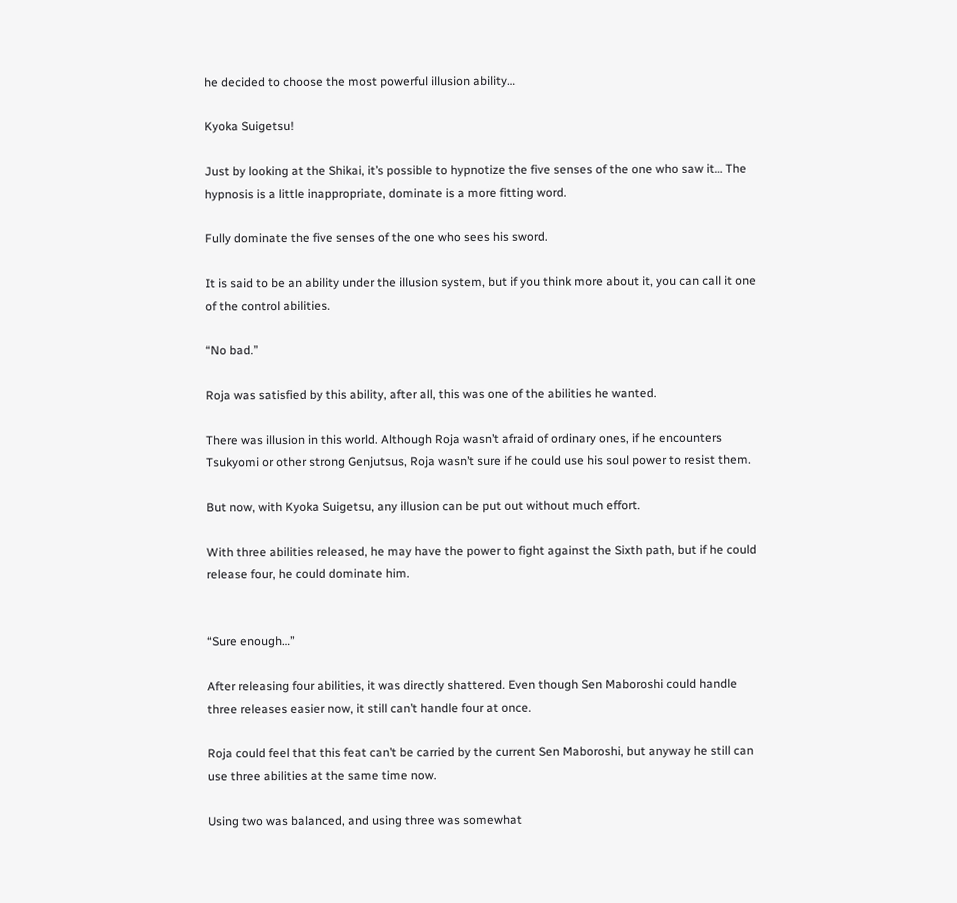he decided to choose the most powerful illusion ability…

Kyoka Suigetsu!

Just by looking at the Shikai, it’s possible to hypnotize the five senses of the one who saw it… The hypnosis is a little inappropriate, dominate is a more fitting word.

Fully dominate the five senses of the one who sees his sword.

It is said to be an ability under the illusion system, but if you think more about it, you can call it one of the control abilities.

“No bad.”

Roja was satisfied by this ability, after all, this was one of the abilities he wanted.

There was illusion in this world. Although Roja wasn’t afraid of ordinary ones, if he encounters Tsukyomi or other strong Genjutsus, Roja wasn’t sure if he could use his soul power to resist them.

But now, with Kyoka Suigetsu, any illusion can be put out without much effort.

With three abilities released, he may have the power to fight against the Sixth path, but if he could release four, he could dominate him.


“Sure enough…”

After releasing four abilities, it was directly shattered. Even though Sen Maboroshi could handle three releases easier now, it still can’t handle four at once.

Roja could feel that this feat can’t be carried by the current Sen Maboroshi, but anyway he still can use three abilities at the same time now.

Using two was balanced, and using three was somewhat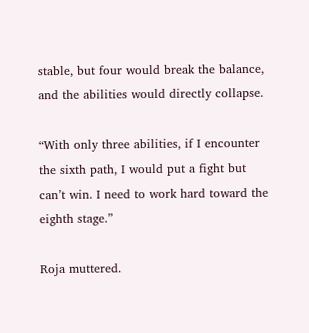stable, but four would break the balance, and the abilities would directly collapse.

“With only three abilities, if I encounter the sixth path, I would put a fight but can’t win. I need to work hard toward the eighth stage.”

Roja muttered.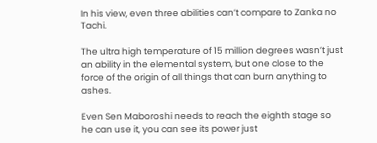In his view, even three abilities can’t compare to Zanka no Tachi.

The ultra high temperature of 15 million degrees wasn’t just an ability in the elemental system, but one close to the force of the origin of all things that can burn anything to ashes.

Even Sen Maboroshi needs to reach the eighth stage so he can use it, you can see its power just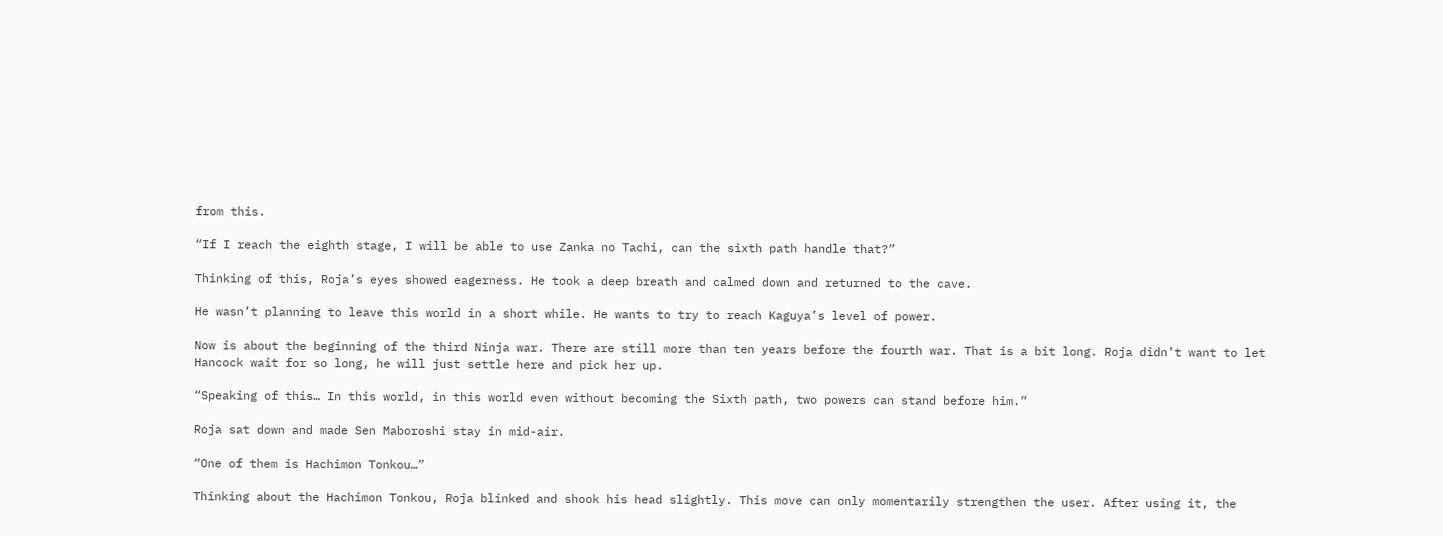from this.

“If I reach the eighth stage, I will be able to use Zanka no Tachi, can the sixth path handle that?”

Thinking of this, Roja’s eyes showed eagerness. He took a deep breath and calmed down and returned to the cave.

He wasn’t planning to leave this world in a short while. He wants to try to reach Kaguya’s level of power.

Now is about the beginning of the third Ninja war. There are still more than ten years before the fourth war. That is a bit long. Roja didn’t want to let Hancock wait for so long, he will just settle here and pick her up.

“Speaking of this… In this world, in this world even without becoming the Sixth path, two powers can stand before him.”

Roja sat down and made Sen Maboroshi stay in mid-air.

“One of them is Hachimon Tonkou…”

Thinking about the Hachimon Tonkou, Roja blinked and shook his head slightly. This move can only momentarily strengthen the user. After using it, the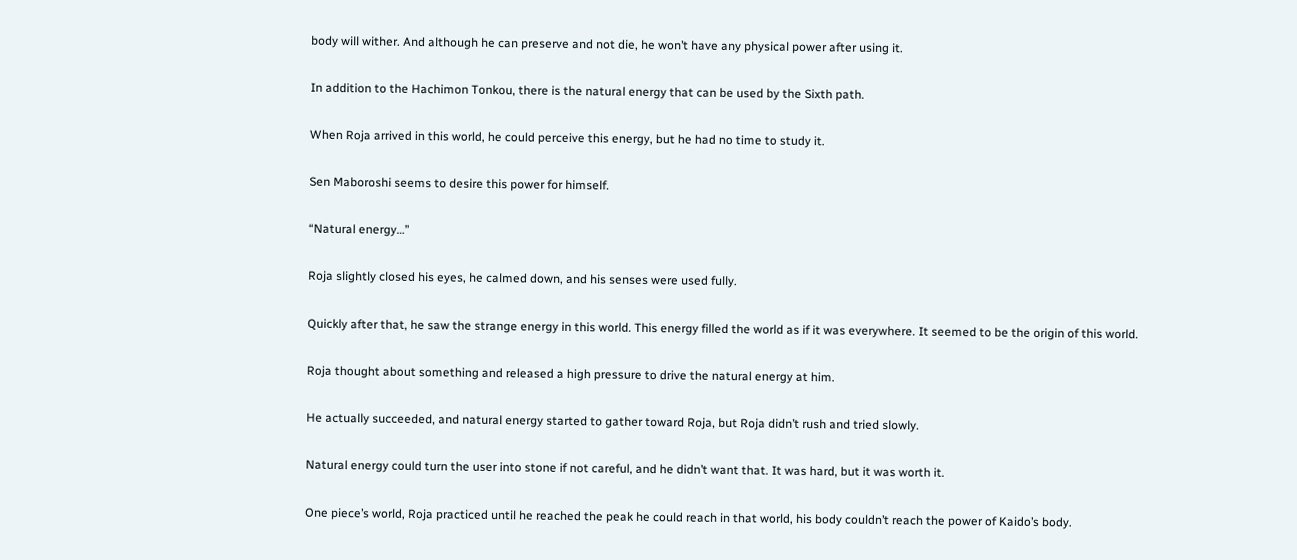body will wither. And although he can preserve and not die, he won’t have any physical power after using it.

In addition to the Hachimon Tonkou, there is the natural energy that can be used by the Sixth path.

When Roja arrived in this world, he could perceive this energy, but he had no time to study it.

Sen Maboroshi seems to desire this power for himself.

“Natural energy…”

Roja slightly closed his eyes, he calmed down, and his senses were used fully.

Quickly after that, he saw the strange energy in this world. This energy filled the world as if it was everywhere. It seemed to be the origin of this world.

Roja thought about something and released a high pressure to drive the natural energy at him.

He actually succeeded, and natural energy started to gather toward Roja, but Roja didn’t rush and tried slowly.

Natural energy could turn the user into stone if not careful, and he didn’t want that. It was hard, but it was worth it.

One piece’s world, Roja practiced until he reached the peak he could reach in that world, his body couldn’t reach the power of Kaido’s body.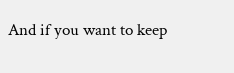And if you want to keep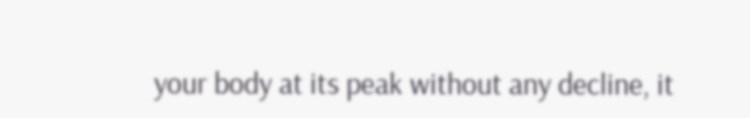your body at its peak without any decline, it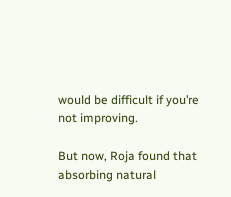would be difficult if you’re not improving.

But now, Roja found that absorbing natural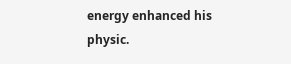energy enhanced his physic.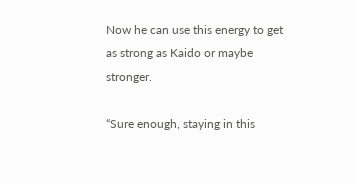Now he can use this energy to get as strong as Kaido or maybe stronger.

“Sure enough, staying in this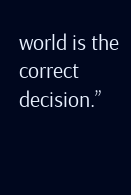world is the correct decision.”